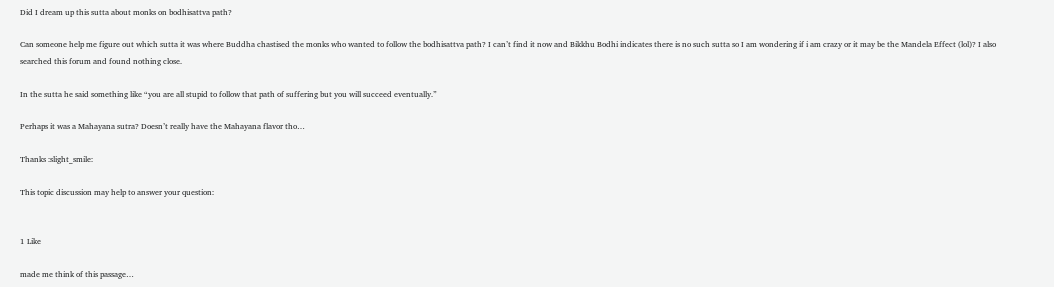Did I dream up this sutta about monks on bodhisattva path?

Can someone help me figure out which sutta it was where Buddha chastised the monks who wanted to follow the bodhisattva path? I can’t find it now and Bikkhu Bodhi indicates there is no such sutta so I am wondering if i am crazy or it may be the Mandela Effect (lol)? I also searched this forum and found nothing close.

In the sutta he said something like “you are all stupid to follow that path of suffering but you will succeed eventually.”

Perhaps it was a Mahayana sutra? Doesn’t really have the Mahayana flavor tho…

Thanks :slight_smile:

This topic discussion may help to answer your question:


1 Like

made me think of this passage…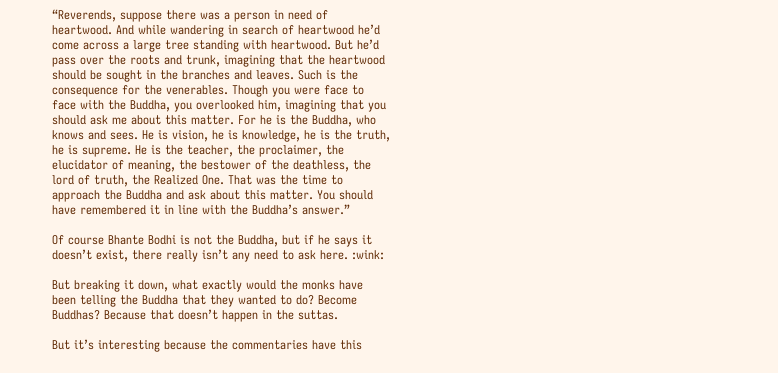“Reverends, suppose there was a person in need of heartwood. And while wandering in search of heartwood he’d come across a large tree standing with heartwood. But he’d pass over the roots and trunk, imagining that the heartwood should be sought in the branches and leaves. Such is the consequence for the venerables. Though you were face to face with the Buddha, you overlooked him, imagining that you should ask me about this matter. For he is the Buddha, who knows and sees. He is vision, he is knowledge, he is the truth, he is supreme. He is the teacher, the proclaimer, the elucidator of meaning, the bestower of the deathless, the lord of truth, the Realized One. That was the time to approach the Buddha and ask about this matter. You should have remembered it in line with the Buddha’s answer.”

Of course Bhante Bodhi is not the Buddha, but if he says it doesn’t exist, there really isn’t any need to ask here. :wink:

But breaking it down, what exactly would the monks have been telling the Buddha that they wanted to do? Become Buddhas? Because that doesn’t happen in the suttas.

But it’s interesting because the commentaries have this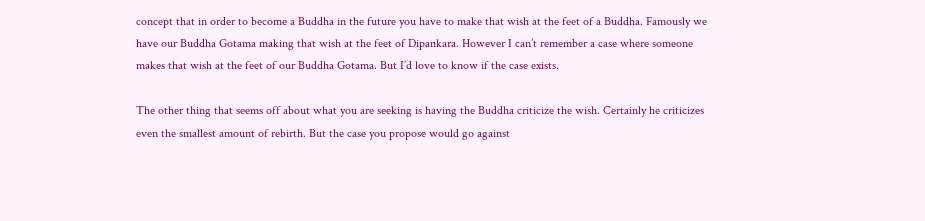concept that in order to become a Buddha in the future you have to make that wish at the feet of a Buddha. Famously we have our Buddha Gotama making that wish at the feet of Dipankara. However I can’t remember a case where someone makes that wish at the feet of our Buddha Gotama. But I’d love to know if the case exists.

The other thing that seems off about what you are seeking is having the Buddha criticize the wish. Certainly he criticizes even the smallest amount of rebirth. But the case you propose would go against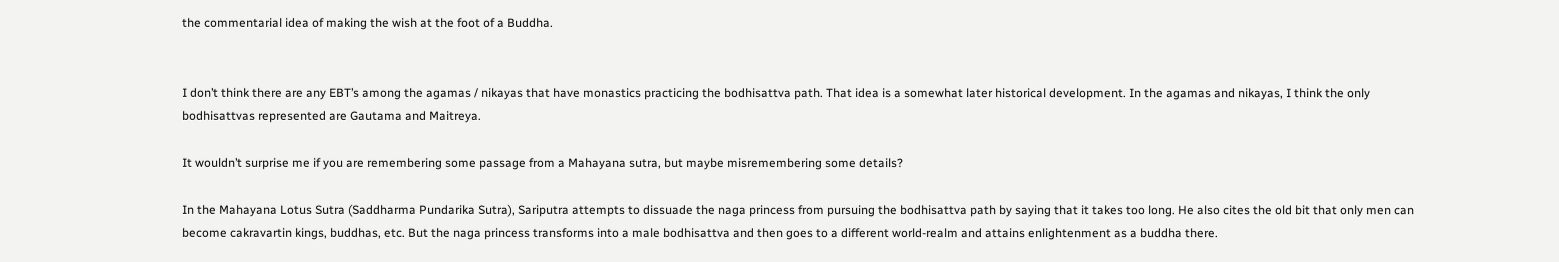the commentarial idea of making the wish at the foot of a Buddha.


I don’t think there are any EBT’s among the agamas / nikayas that have monastics practicing the bodhisattva path. That idea is a somewhat later historical development. In the agamas and nikayas, I think the only bodhisattvas represented are Gautama and Maitreya.

It wouldn’t surprise me if you are remembering some passage from a Mahayana sutra, but maybe misremembering some details?

In the Mahayana Lotus Sutra (Saddharma Pundarika Sutra), Sariputra attempts to dissuade the naga princess from pursuing the bodhisattva path by saying that it takes too long. He also cites the old bit that only men can become cakravartin kings, buddhas, etc. But the naga princess transforms into a male bodhisattva and then goes to a different world-realm and attains enlightenment as a buddha there.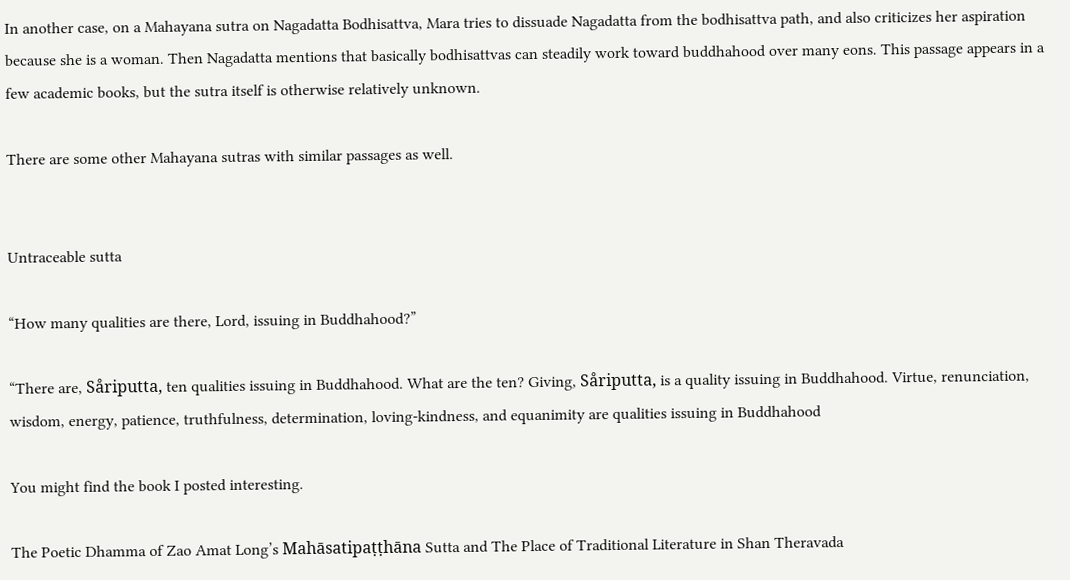In another case, on a Mahayana sutra on Nagadatta Bodhisattva, Mara tries to dissuade Nagadatta from the bodhisattva path, and also criticizes her aspiration because she is a woman. Then Nagadatta mentions that basically bodhisattvas can steadily work toward buddhahood over many eons. This passage appears in a few academic books, but the sutra itself is otherwise relatively unknown.

There are some other Mahayana sutras with similar passages as well.


Untraceable sutta

“How many qualities are there, Lord, issuing in Buddhahood?”

“There are, Såriputta, ten qualities issuing in Buddhahood. What are the ten? Giving, Såriputta, is a quality issuing in Buddhahood. Virtue, renunciation, wisdom, energy, patience, truthfulness, determination, loving-kindness, and equanimity are qualities issuing in Buddhahood

You might find the book I posted interesting.

The Poetic Dhamma of Zao Amat Long’s Mahāsatipaṭṭhāna Sutta and The Place of Traditional Literature in Shan Theravada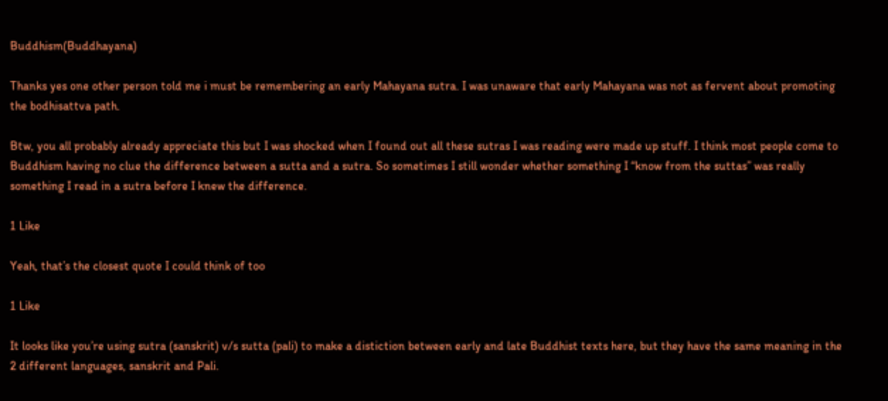Buddhism(Buddhayana)

Thanks yes one other person told me i must be remembering an early Mahayana sutra. I was unaware that early Mahayana was not as fervent about promoting the bodhisattva path.

Btw, you all probably already appreciate this but I was shocked when I found out all these sutras I was reading were made up stuff. I think most people come to Buddhism having no clue the difference between a sutta and a sutra. So sometimes I still wonder whether something I “know from the suttas” was really something I read in a sutra before I knew the difference.

1 Like

Yeah, that’s the closest quote I could think of too

1 Like

It looks like you’re using sutra (sanskrit) v/s sutta (pali) to make a distiction between early and late Buddhist texts here, but they have the same meaning in the 2 different languages, sanskrit and Pali.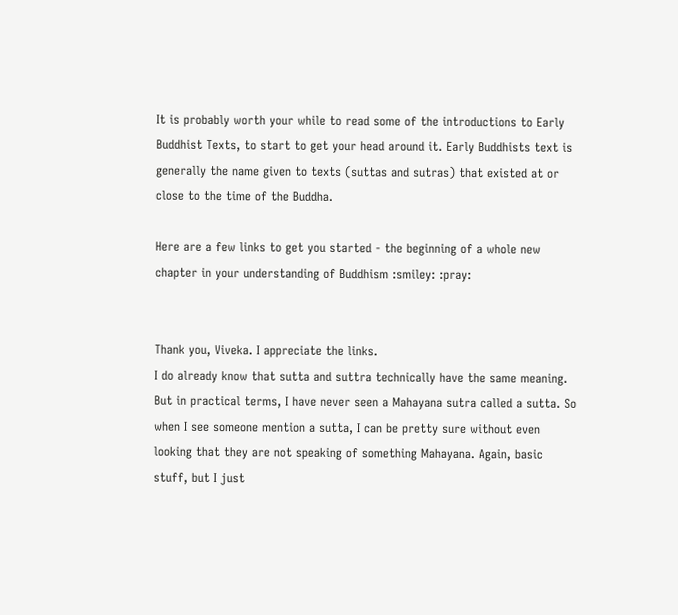It is probably worth your while to read some of the introductions to Early Buddhist Texts, to start to get your head around it. Early Buddhists text is generally the name given to texts (suttas and sutras) that existed at or close to the time of the Buddha.

Here are a few links to get you started - the beginning of a whole new chapter in your understanding of Buddhism :smiley: :pray:


Thank you, Viveka. I appreciate the links.
I do already know that sutta and suttra technically have the same meaning. But in practical terms, I have never seen a Mahayana sutra called a sutta. So when I see someone mention a sutta, I can be pretty sure without even looking that they are not speaking of something Mahayana. Again, basic stuff, but I just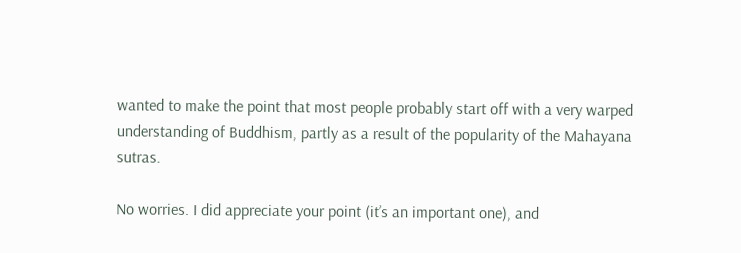wanted to make the point that most people probably start off with a very warped understanding of Buddhism, partly as a result of the popularity of the Mahayana sutras.

No worries. I did appreciate your point (it’s an important one), and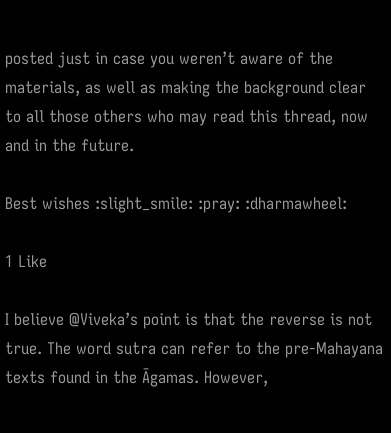posted just in case you weren’t aware of the materials, as well as making the background clear to all those others who may read this thread, now and in the future.

Best wishes :slight_smile: :pray: :dharmawheel:

1 Like

I believe @Viveka’s point is that the reverse is not true. The word sutra can refer to the pre-Mahayana texts found in the Āgamas. However,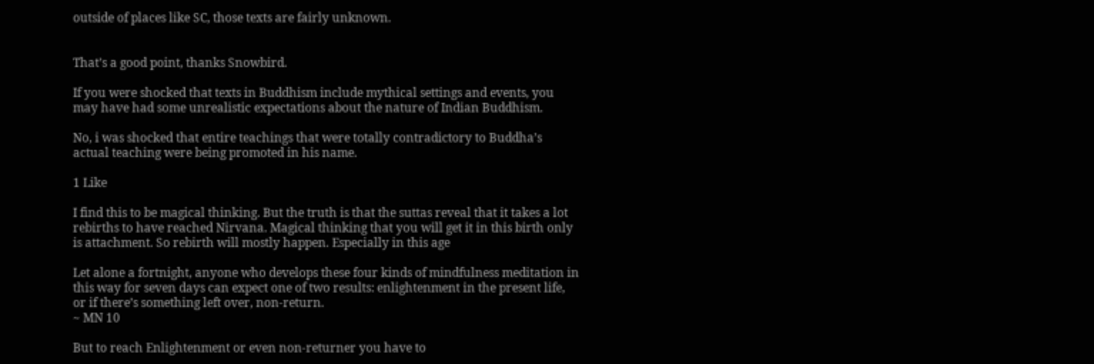outside of places like SC, those texts are fairly unknown.


That’s a good point, thanks Snowbird.

If you were shocked that texts in Buddhism include mythical settings and events, you may have had some unrealistic expectations about the nature of Indian Buddhism.

No, i was shocked that entire teachings that were totally contradictory to Buddha’s actual teaching were being promoted in his name.

1 Like

I find this to be magical thinking. But the truth is that the suttas reveal that it takes a lot rebirths to have reached Nirvana. Magical thinking that you will get it in this birth only is attachment. So rebirth will mostly happen. Especially in this age

Let alone a fortnight, anyone who develops these four kinds of mindfulness meditation in this way for seven days can expect one of two results: enlightenment in the present life, or if there’s something left over, non-return.
~ MN 10

But to reach Enlightenment or even non-returner you have to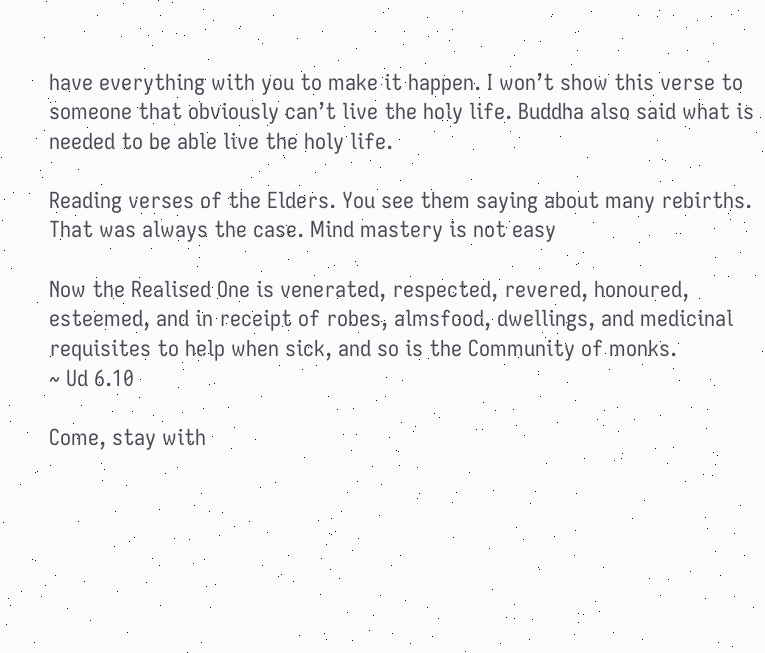have everything with you to make it happen. I won’t show this verse to someone that obviously can’t live the holy life. Buddha also said what is needed to be able live the holy life.

Reading verses of the Elders. You see them saying about many rebirths. That was always the case. Mind mastery is not easy

Now the Realised One is venerated, respected, revered, honoured, esteemed, and in receipt of robes, almsfood, dwellings, and medicinal requisites to help when sick, and so is the Community of monks.
~ Ud 6.10

Come, stay with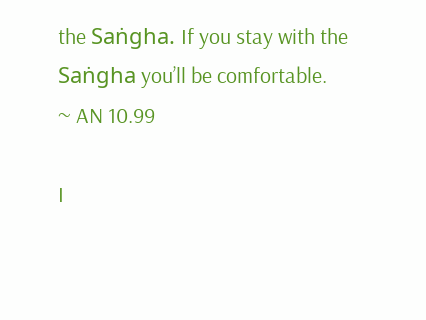the Saṅgha. If you stay with the Saṅgha you’ll be comfortable.
~ AN 10.99

I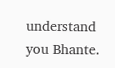understand you Bhante.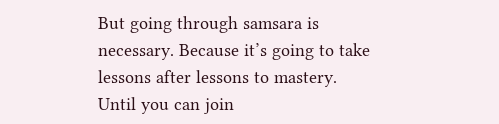But going through samsara is necessary. Because it’s going to take lessons after lessons to mastery. Until you can join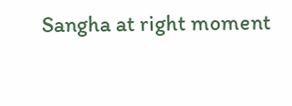Sangha at right moment